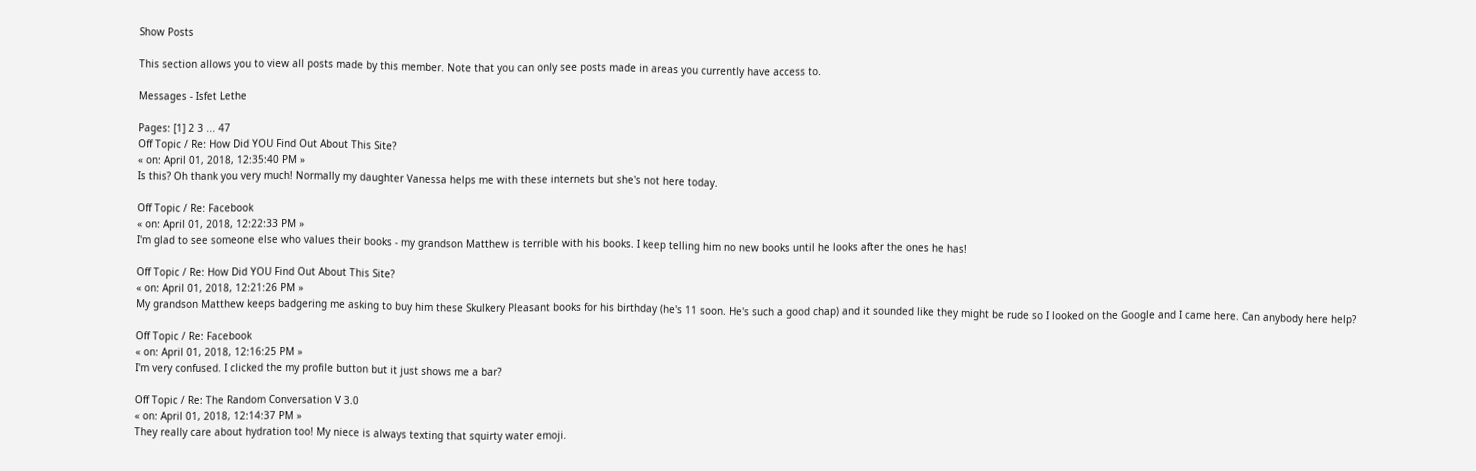Show Posts

This section allows you to view all posts made by this member. Note that you can only see posts made in areas you currently have access to.

Messages - Isfet Lethe

Pages: [1] 2 3 ... 47
Off Topic / Re: How Did YOU Find Out About This Site?
« on: April 01, 2018, 12:35:40 PM »
Is this? Oh thank you very much! Normally my daughter Vanessa helps me with these internets but she's not here today.

Off Topic / Re: Facebook
« on: April 01, 2018, 12:22:33 PM »
I'm glad to see someone else who values their books - my grandson Matthew is terrible with his books. I keep telling him no new books until he looks after the ones he has!

Off Topic / Re: How Did YOU Find Out About This Site?
« on: April 01, 2018, 12:21:26 PM »
My grandson Matthew keeps badgering me asking to buy him these Skulkery Pleasant books for his birthday (he's 11 soon. He's such a good chap) and it sounded like they might be rude so I looked on the Google and I came here. Can anybody here help?

Off Topic / Re: Facebook
« on: April 01, 2018, 12:16:25 PM »
I'm very confused. I clicked the my profile button but it just shows me a bar?

Off Topic / Re: The Random Conversation V 3.0
« on: April 01, 2018, 12:14:37 PM »
They really care about hydration too! My niece is always texting that squirty water emoji.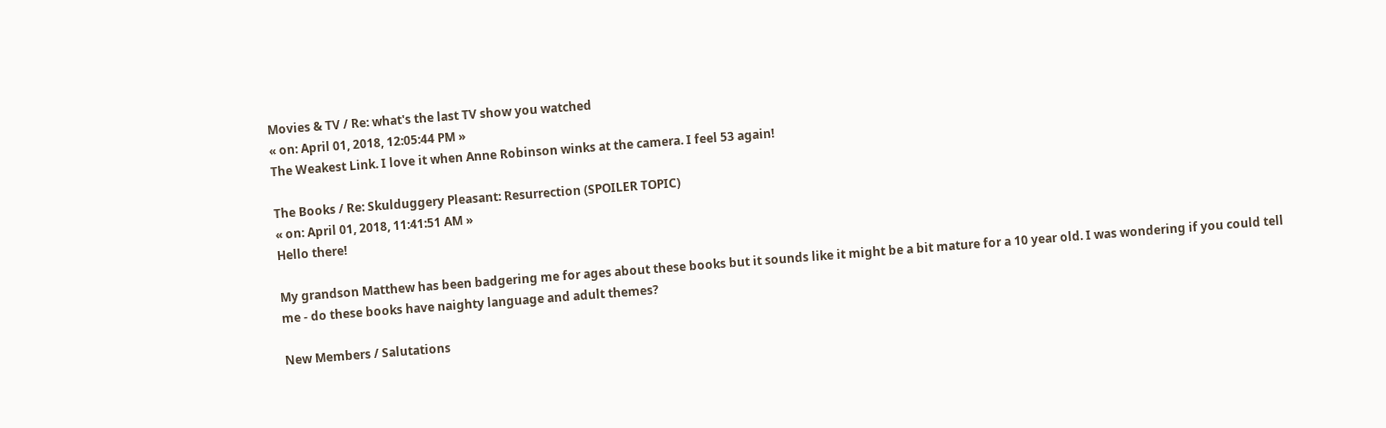Movies & TV / Re: what's the last TV show you watched
« on: April 01, 2018, 12:05:44 PM »
The Weakest Link. I love it when Anne Robinson winks at the camera. I feel 53 again!

The Books / Re: Skulduggery Pleasant: Resurrection (SPOILER TOPIC)
« on: April 01, 2018, 11:41:51 AM »
Hello there!

My grandson Matthew has been badgering me for ages about these books but it sounds like it might be a bit mature for a 10 year old. I was wondering if you could tell me - do these books have naighty language and adult themes?

New Members / Salutations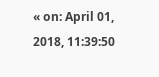« on: April 01, 2018, 11:39:50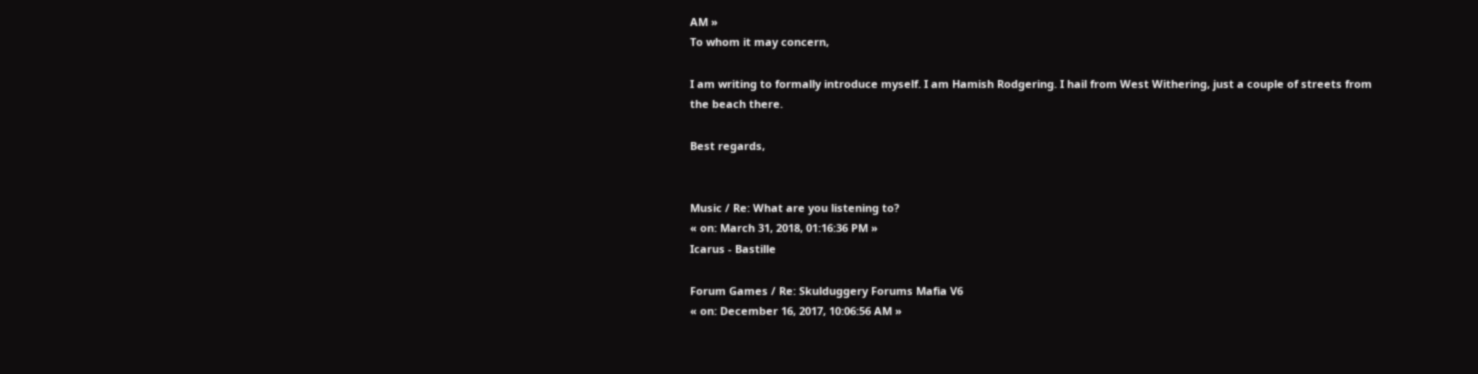AM »
To whom it may concern,

I am writing to formally introduce myself. I am Hamish Rodgering. I hail from West Withering, just a couple of streets from the beach there.

Best regards,


Music / Re: What are you listening to?
« on: March 31, 2018, 01:16:36 PM »
Icarus - Bastille

Forum Games / Re: Skulduggery Forums Mafia V6
« on: December 16, 2017, 10:06:56 AM »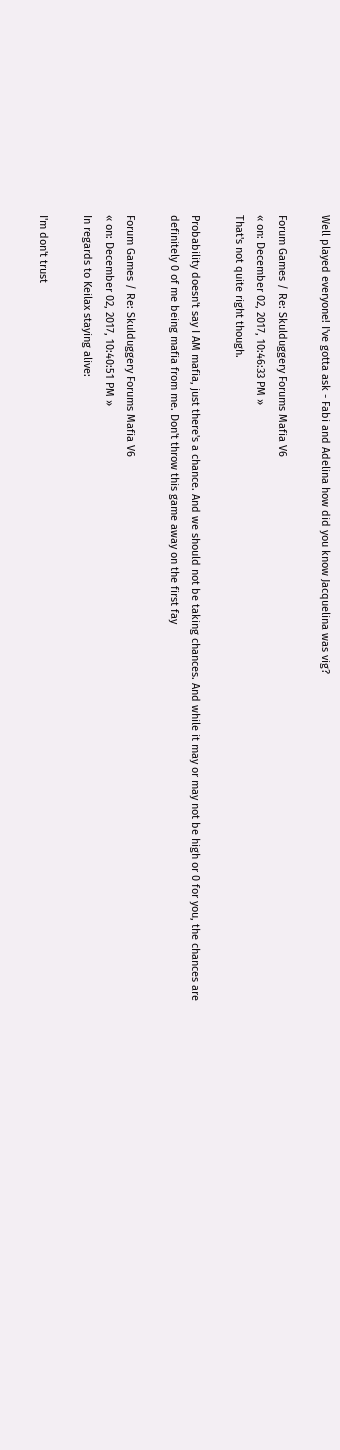Well played everyone! I've gotta ask - Fabi and Adelina how did you know Jacquelina was vig?

Forum Games / Re: Skulduggery Forums Mafia V6
« on: December 02, 2017, 10:46:33 PM »
That's not quite right though.

Probability doesn't say I AM mafia, just there's a chance. And we should not be taking chances. And while it may or may not be high or 0 for you, the chances are definitely 0 of me being mafia from me. Don't throw this game away on the first fay

Forum Games / Re: Skulduggery Forums Mafia V6
« on: December 02, 2017, 10:40:51 PM »
In regards to Keilax staying alive:

I'm don't trust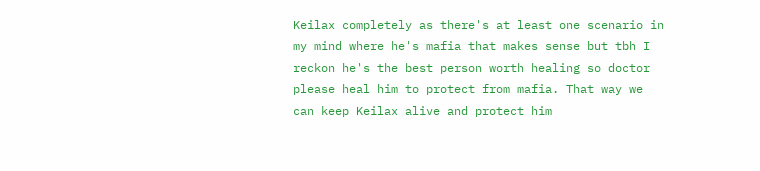Keilax completely as there's at least one scenario in my mind where he's mafia that makes sense but tbh I reckon he's the best person worth healing so doctor please heal him to protect from mafia. That way we can keep Keilax alive and protect him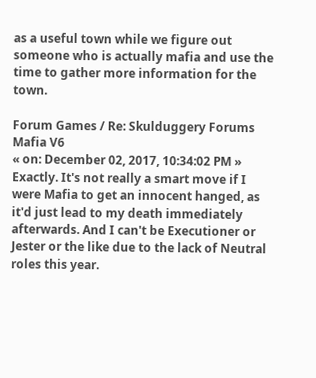as a useful town while we figure out someone who is actually mafia and use the time to gather more information for the town.

Forum Games / Re: Skulduggery Forums Mafia V6
« on: December 02, 2017, 10:34:02 PM »
Exactly. It's not really a smart move if I were Mafia to get an innocent hanged, as it'd just lead to my death immediately afterwards. And I can't be Executioner or Jester or the like due to the lack of Neutral roles this year.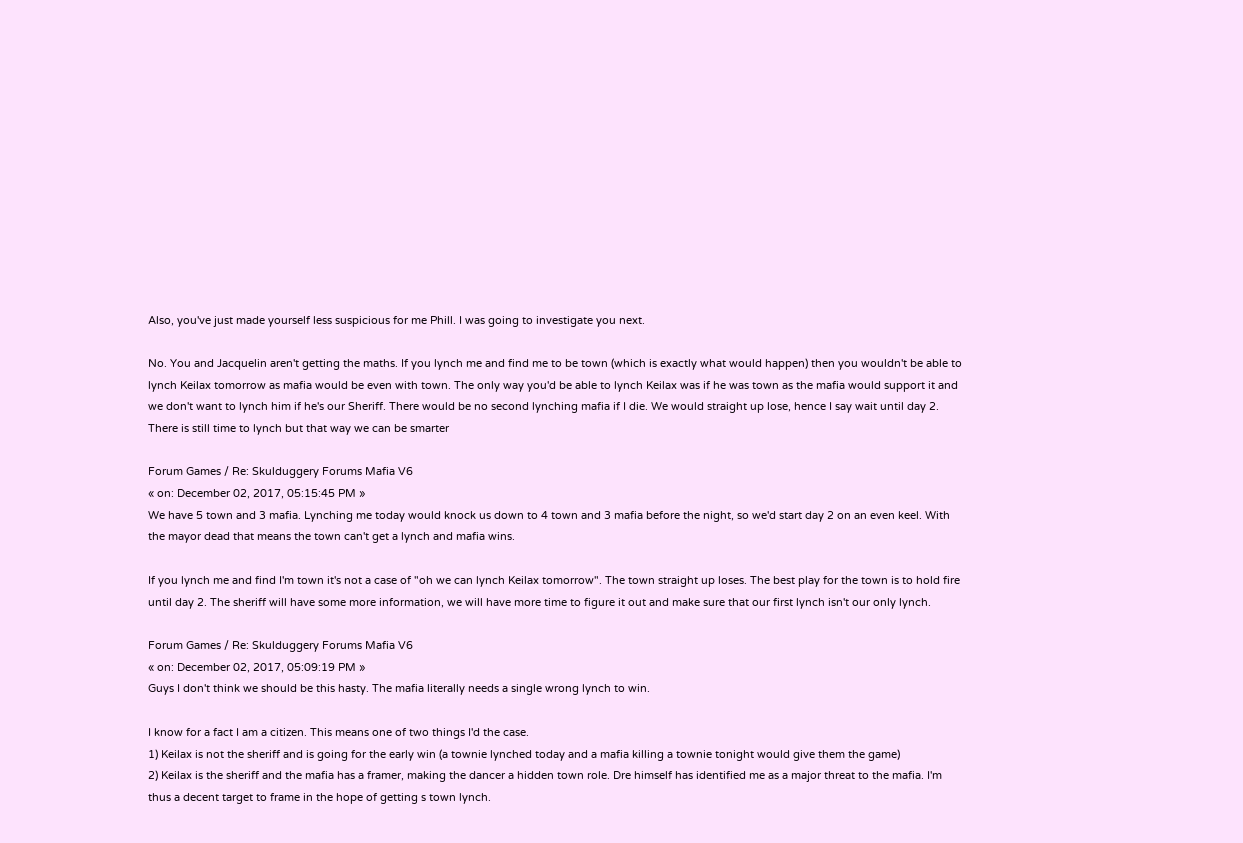Also, you've just made yourself less suspicious for me Phill. I was going to investigate you next.

No. You and Jacquelin aren't getting the maths. If you lynch me and find me to be town (which is exactly what would happen) then you wouldn't be able to lynch Keilax tomorrow as mafia would be even with town. The only way you'd be able to lynch Keilax was if he was town as the mafia would support it and we don't want to lynch him if he's our Sheriff. There would be no second lynching mafia if I die. We would straight up lose, hence I say wait until day 2. There is still time to lynch but that way we can be smarter

Forum Games / Re: Skulduggery Forums Mafia V6
« on: December 02, 2017, 05:15:45 PM »
We have 5 town and 3 mafia. Lynching me today would knock us down to 4 town and 3 mafia before the night, so we'd start day 2 on an even keel. With the mayor dead that means the town can't get a lynch and mafia wins.

If you lynch me and find I'm town it's not a case of "oh we can lynch Keilax tomorrow". The town straight up loses. The best play for the town is to hold fire until day 2. The sheriff will have some more information, we will have more time to figure it out and make sure that our first lynch isn't our only lynch.

Forum Games / Re: Skulduggery Forums Mafia V6
« on: December 02, 2017, 05:09:19 PM »
Guys I don't think we should be this hasty. The mafia literally needs a single wrong lynch to win.

I know for a fact I am a citizen. This means one of two things I'd the case.
1) Keilax is not the sheriff and is going for the early win (a townie lynched today and a mafia killing a townie tonight would give them the game)
2) Keilax is the sheriff and the mafia has a framer, making the dancer a hidden town role. Dre himself has identified me as a major threat to the mafia. I'm thus a decent target to frame in the hope of getting s town lynch.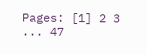Pages: [1] 2 3 ... 47